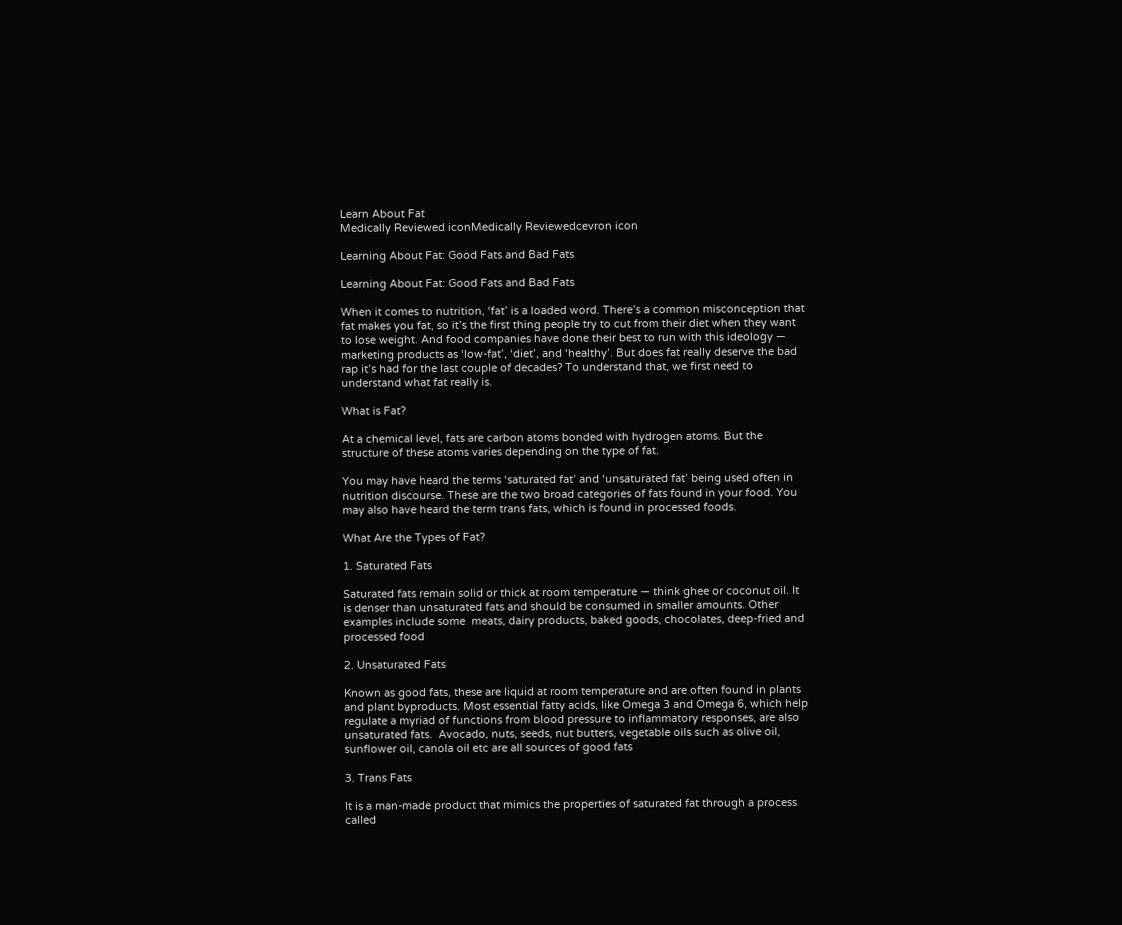Learn About Fat
Medically Reviewed iconMedically Reviewedcevron icon

Learning About Fat: Good Fats and Bad Fats

Learning About Fat: Good Fats and Bad Fats

When it comes to nutrition, ‘fat’ is a loaded word. There’s a common misconception that fat makes you fat, so it’s the first thing people try to cut from their diet when they want to lose weight. And food companies have done their best to run with this ideology — marketing products as ‘low-fat’, ‘diet’, and ‘healthy’. But does fat really deserve the bad rap it’s had for the last couple of decades? To understand that, we first need to understand what fat really is.

What is Fat?

At a chemical level, fats are carbon atoms bonded with hydrogen atoms. But the structure of these atoms varies depending on the type of fat.

You may have heard the terms ‘saturated fat’ and ‘unsaturated fat’ being used often in nutrition discourse. These are the two broad categories of fats found in your food. You may also have heard the term trans fats, which is found in processed foods.

What Are the Types of Fat?

1. Saturated Fats

Saturated fats remain solid or thick at room temperature — think ghee or coconut oil. It is denser than unsaturated fats and should be consumed in smaller amounts. Other examples include some  meats, dairy products, baked goods, chocolates, deep-fried and processed food

2. Unsaturated Fats

Known as good fats, these are liquid at room temperature and are often found in plants and plant byproducts. Most essential fatty acids, like Omega 3 and Omega 6, which help regulate a myriad of functions from blood pressure to inflammatory responses, are also unsaturated fats.  Avocado, nuts, seeds, nut butters, vegetable oils such as olive oil, sunflower oil, canola oil etc are all sources of good fats

3. Trans Fats

It is a man-made product that mimics the properties of saturated fat through a process called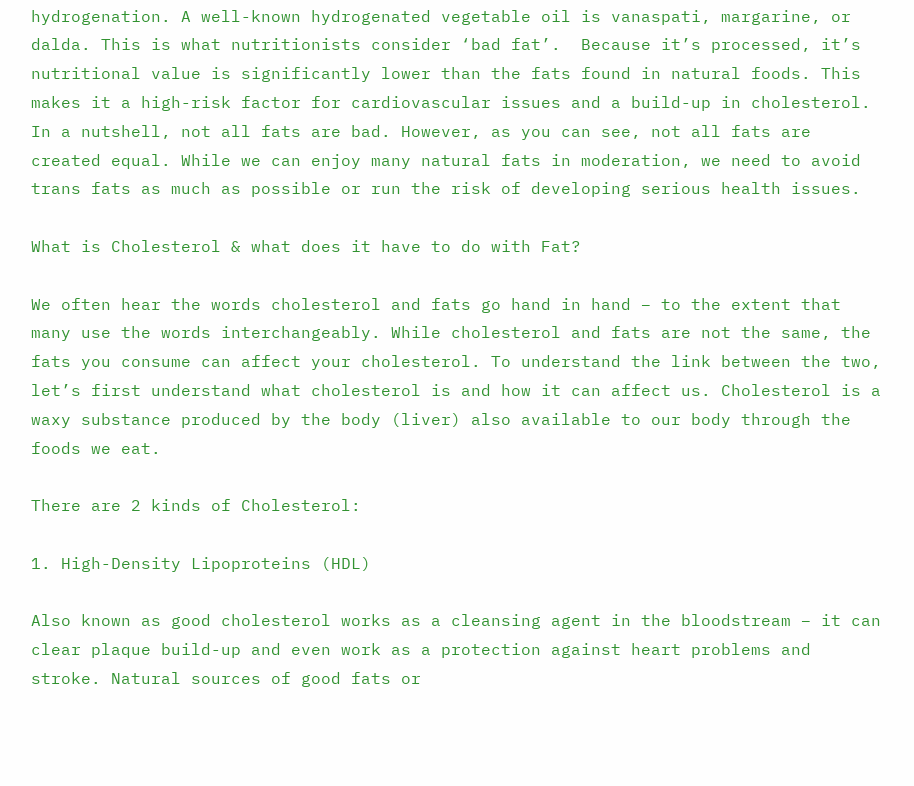hydrogenation. A well-known hydrogenated vegetable oil is vanaspati, margarine, or dalda. This is what nutritionists consider ‘bad fat’.  Because it’s processed, it’s nutritional value is significantly lower than the fats found in natural foods. This makes it a high-risk factor for cardiovascular issues and a build-up in cholesterol. In a nutshell, not all fats are bad. However, as you can see, not all fats are created equal. While we can enjoy many natural fats in moderation, we need to avoid trans fats as much as possible or run the risk of developing serious health issues.

What is Cholesterol & what does it have to do with Fat?

We often hear the words cholesterol and fats go hand in hand – to the extent that many use the words interchangeably. While cholesterol and fats are not the same, the fats you consume can affect your cholesterol. To understand the link between the two, let’s first understand what cholesterol is and how it can affect us. Cholesterol is a waxy substance produced by the body (liver) also available to our body through the foods we eat.

There are 2 kinds of Cholesterol:

1. High-Density Lipoproteins (HDL)

Also known as good cholesterol works as a cleansing agent in the bloodstream – it can clear plaque build-up and even work as a protection against heart problems and stroke. Natural sources of good fats or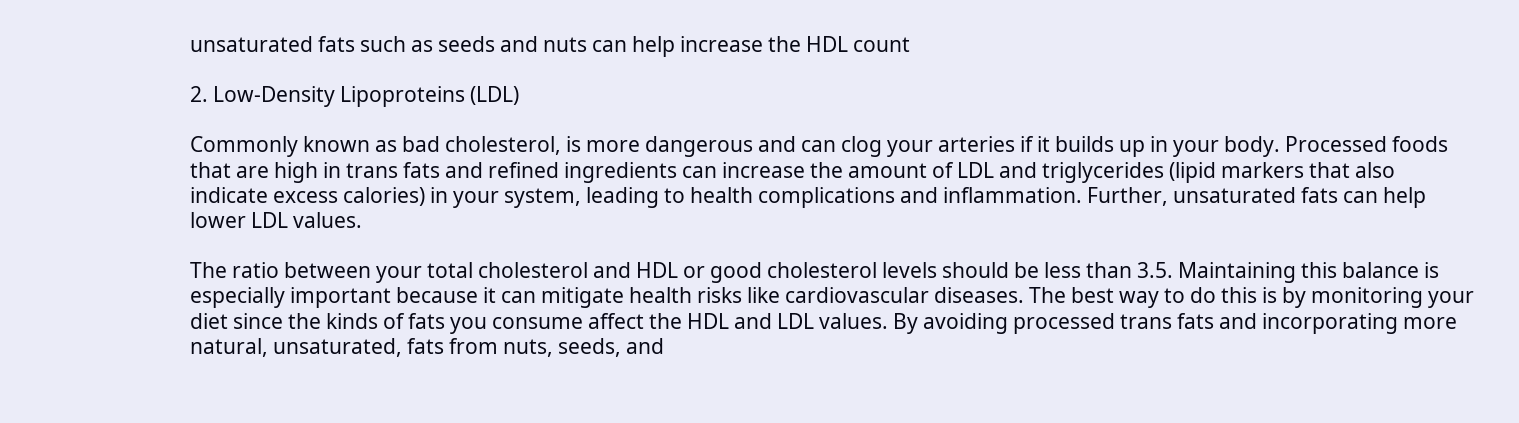unsaturated fats such as seeds and nuts can help increase the HDL count

2. Low-Density Lipoproteins (LDL)

Commonly known as bad cholesterol, is more dangerous and can clog your arteries if it builds up in your body. Processed foods that are high in trans fats and refined ingredients can increase the amount of LDL and triglycerides (lipid markers that also indicate excess calories) in your system, leading to health complications and inflammation. Further, unsaturated fats can help lower LDL values.

The ratio between your total cholesterol and HDL or good cholesterol levels should be less than 3.5. Maintaining this balance is especially important because it can mitigate health risks like cardiovascular diseases. The best way to do this is by monitoring your diet since the kinds of fats you consume affect the HDL and LDL values. By avoiding processed trans fats and incorporating more natural, unsaturated, fats from nuts, seeds, and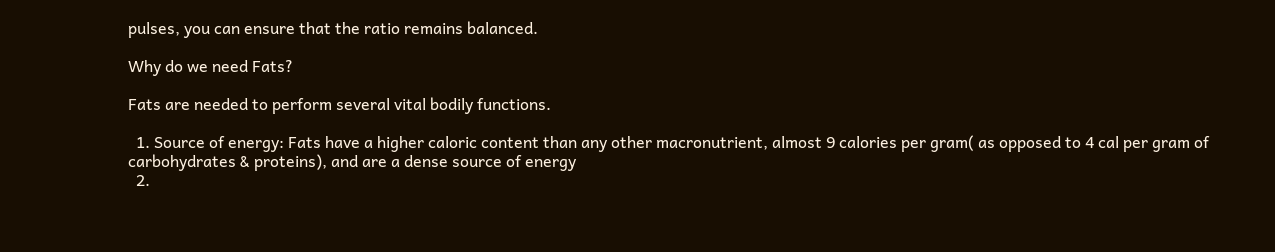pulses, you can ensure that the ratio remains balanced.

Why do we need Fats?

Fats are needed to perform several vital bodily functions.

  1. Source of energy: Fats have a higher caloric content than any other macronutrient, almost 9 calories per gram( as opposed to 4 cal per gram of carbohydrates & proteins), and are a dense source of energy
  2.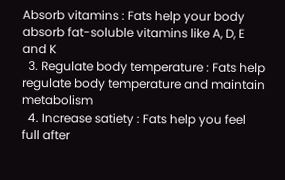Absorb vitamins : Fats help your body absorb fat-soluble vitamins like A, D, E and K
  3. Regulate body temperature : Fats help regulate body temperature and maintain metabolism
  4. Increase satiety : Fats help you feel full after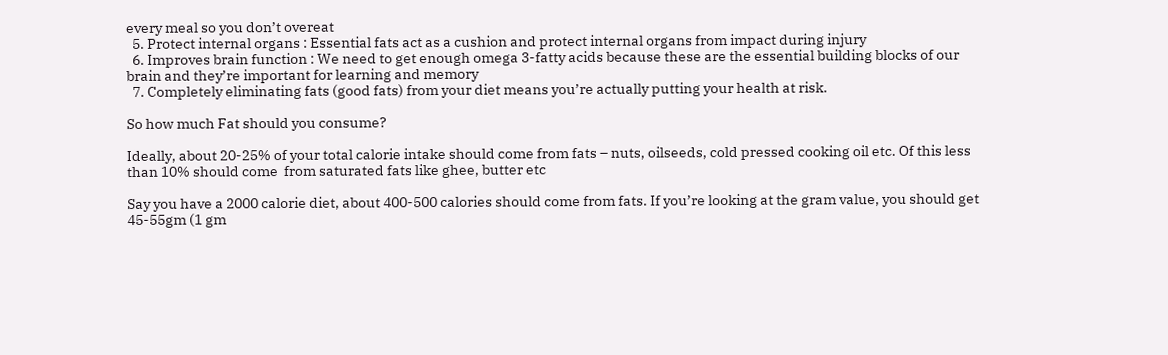every meal so you don’t overeat
  5. Protect internal organs : Essential fats act as a cushion and protect internal organs from impact during injury
  6. Improves brain function : We need to get enough omega 3-fatty acids because these are the essential building blocks of our brain and they’re important for learning and memory
  7. Completely eliminating fats (good fats) from your diet means you’re actually putting your health at risk.

So how much Fat should you consume?

Ideally, about 20-25% of your total calorie intake should come from fats – nuts, oilseeds, cold pressed cooking oil etc. Of this less than 10% should come  from saturated fats like ghee, butter etc

Say you have a 2000 calorie diet, about 400-500 calories should come from fats. If you’re looking at the gram value, you should get 45-55gm (1 gm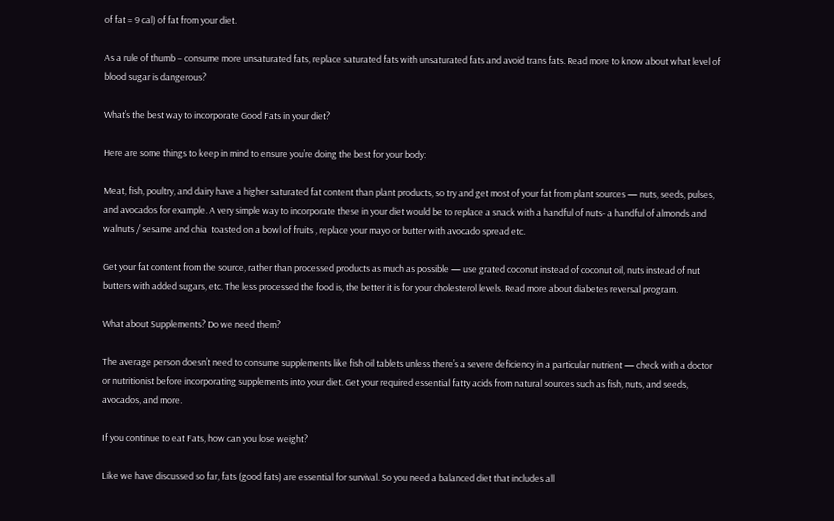of fat = 9 cal) of fat from your diet.

As a rule of thumb – consume more unsaturated fats, replace saturated fats with unsaturated fats and avoid trans fats. Read more to know about what level of blood sugar is dangerous?

What’s the best way to incorporate Good Fats in your diet?

Here are some things to keep in mind to ensure you’re doing the best for your body:

Meat, fish, poultry, and dairy have a higher saturated fat content than plant products, so try and get most of your fat from plant sources — nuts, seeds, pulses, and avocados for example. A very simple way to incorporate these in your diet would be to replace a snack with a handful of nuts- a handful of almonds and walnuts / sesame and chia  toasted on a bowl of fruits , replace your mayo or butter with avocado spread etc.

Get your fat content from the source, rather than processed products as much as possible — use grated coconut instead of coconut oil, nuts instead of nut butters with added sugars, etc. The less processed the food is, the better it is for your cholesterol levels. Read more about diabetes reversal program.

What about Supplements? Do we need them?

The average person doesn’t need to consume supplements like fish oil tablets unless there’s a severe deficiency in a particular nutrient — check with a doctor or nutritionist before incorporating supplements into your diet. Get your required essential fatty acids from natural sources such as fish, nuts, and seeds, avocados, and more.

If you continue to eat Fats, how can you lose weight?

Like we have discussed so far, fats (good fats) are essential for survival. So you need a balanced diet that includes all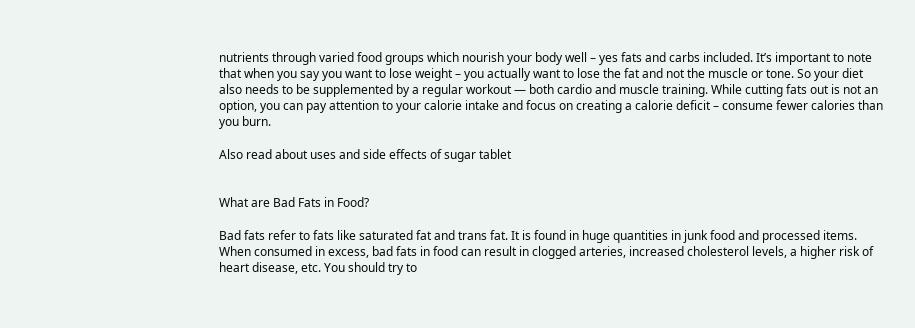nutrients through varied food groups which nourish your body well – yes fats and carbs included. It’s important to note that when you say you want to lose weight – you actually want to lose the fat and not the muscle or tone. So your diet also needs to be supplemented by a regular workout — both cardio and muscle training. While cutting fats out is not an option, you can pay attention to your calorie intake and focus on creating a calorie deficit – consume fewer calories than you burn.

Also read about uses and side effects of sugar tablet


What are Bad Fats in Food?

Bad fats refer to fats like saturated fat and trans fat. It is found in huge quantities in junk food and processed items. When consumed in excess, bad fats in food can result in clogged arteries, increased cholesterol levels, a higher risk of heart disease, etc. You should try to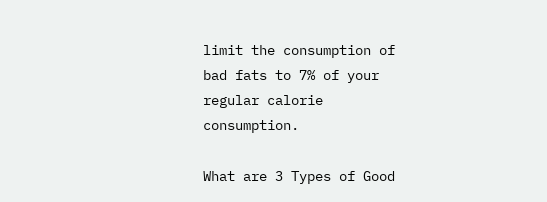limit the consumption of bad fats to 7% of your regular calorie consumption.

What are 3 Types of Good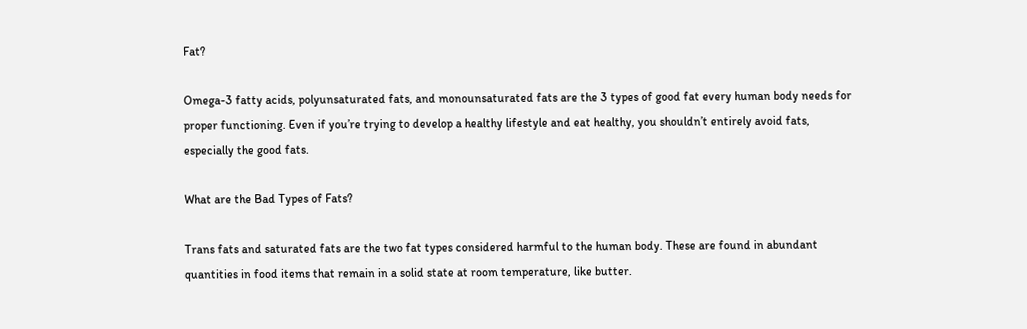Fat?

Omega-3 fatty acids, polyunsaturated fats, and monounsaturated fats are the 3 types of good fat every human body needs for proper functioning. Even if you’re trying to develop a healthy lifestyle and eat healthy, you shouldn’t entirely avoid fats, especially the good fats.

What are the Bad Types of Fats?

Trans fats and saturated fats are the two fat types considered harmful to the human body. These are found in abundant quantities in food items that remain in a solid state at room temperature, like butter.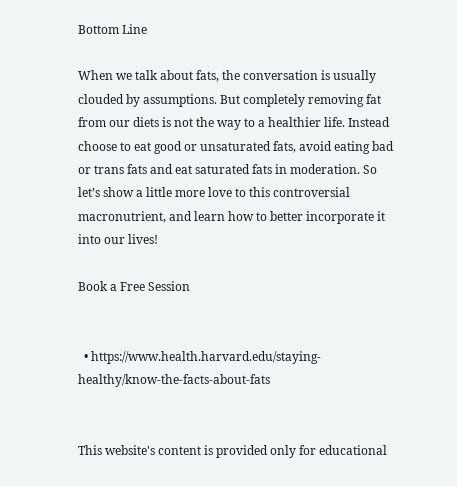Bottom Line

When we talk about fats, the conversation is usually clouded by assumptions. But completely removing fat from our diets is not the way to a healthier life. Instead choose to eat good or unsaturated fats, avoid eating bad or trans fats and eat saturated fats in moderation. So let’s show a little more love to this controversial macronutrient, and learn how to better incorporate it into our lives!

Book a Free Session


  • https://www.health.harvard.edu/staying-healthy/know-the-facts-about-fats


This website's content is provided only for educational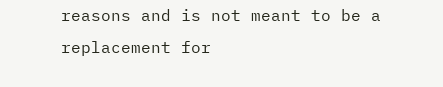reasons and is not meant to be a replacement for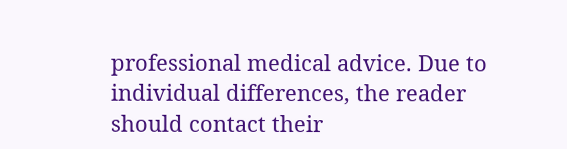professional medical advice. Due to individual differences, the reader should contact their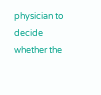physician to decide whether the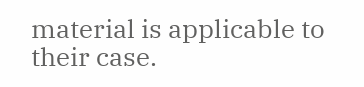material is applicable to their case.